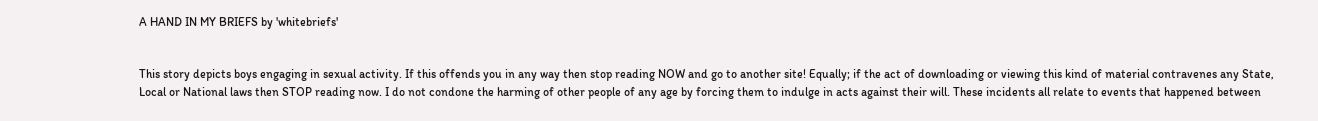A HAND IN MY BRIEFS by 'whitebriefs'


This story depicts boys engaging in sexual activity. If this offends you in any way then stop reading NOW and go to another site! Equally; if the act of downloading or viewing this kind of material contravenes any State, Local or National laws then STOP reading now. I do not condone the harming of other people of any age by forcing them to indulge in acts against their will. These incidents all relate to events that happened between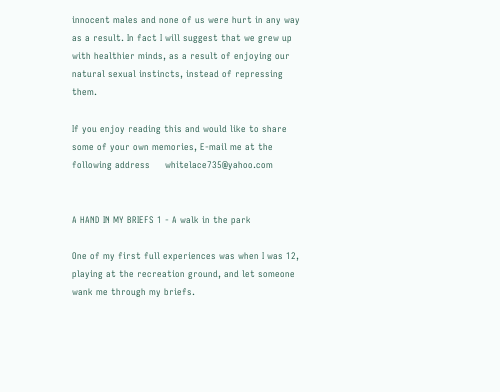innocent males and none of us were hurt in any way as a result. In fact I will suggest that we grew up with healthier minds, as a result of enjoying our natural sexual instincts, instead of repressing them.

If you enjoy reading this and would like to share some of your own memories, E-mail me at the following address     whitelace735@yahoo.com


A HAND IN MY BRIEFS 1 - A walk in the park

One of my first full experiences was when I was 12, playing at the recreation ground, and let someone wank me through my briefs.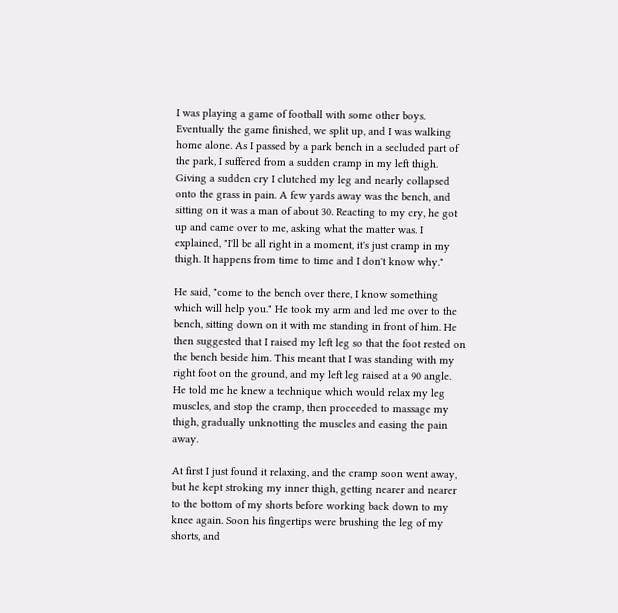I was playing a game of football with some other boys. Eventually the game finished, we split up, and I was walking home alone. As I passed by a park bench in a secluded part of the park, I suffered from a sudden cramp in my left thigh. Giving a sudden cry I clutched my leg and nearly collapsed onto the grass in pain. A few yards away was the bench, and sitting on it was a man of about 30. Reacting to my cry, he got up and came over to me, asking what the matter was. I explained, "I'll be all right in a moment, it's just cramp in my thigh. It happens from time to time and I don't know why."

He said, "come to the bench over there, I know something which will help you." He took my arm and led me over to the bench, sitting down on it with me standing in front of him. He then suggested that I raised my left leg so that the foot rested on the bench beside him. This meant that I was standing with my right foot on the ground, and my left leg raised at a 90 angle. He told me he knew a technique which would relax my leg muscles, and stop the cramp, then proceeded to massage my thigh, gradually unknotting the muscles and easing the pain away.

At first I just found it relaxing, and the cramp soon went away, but he kept stroking my inner thigh, getting nearer and nearer to the bottom of my shorts before working back down to my knee again. Soon his fingertips were brushing the leg of my shorts, and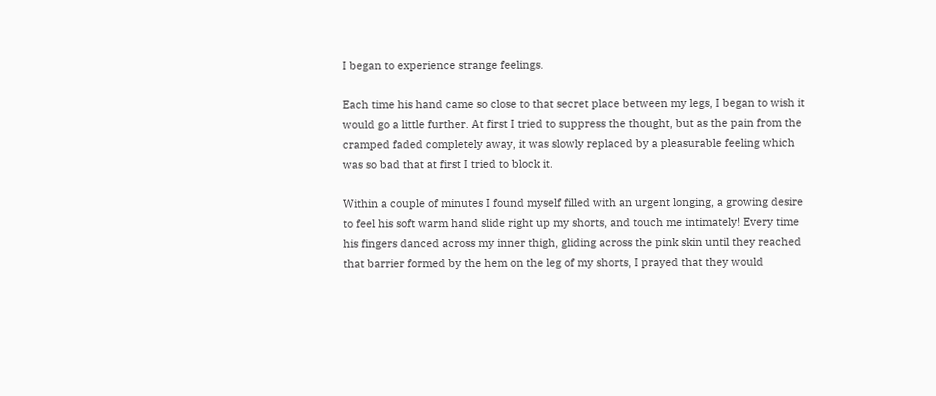I began to experience strange feelings.

Each time his hand came so close to that secret place between my legs, I began to wish it would go a little further. At first I tried to suppress the thought, but as the pain from the cramped faded completely away, it was slowly replaced by a pleasurable feeling which was so bad that at first I tried to block it.

Within a couple of minutes I found myself filled with an urgent longing, a growing desire to feel his soft warm hand slide right up my shorts, and touch me intimately! Every time his fingers danced across my inner thigh, gliding across the pink skin until they reached that barrier formed by the hem on the leg of my shorts, I prayed that they would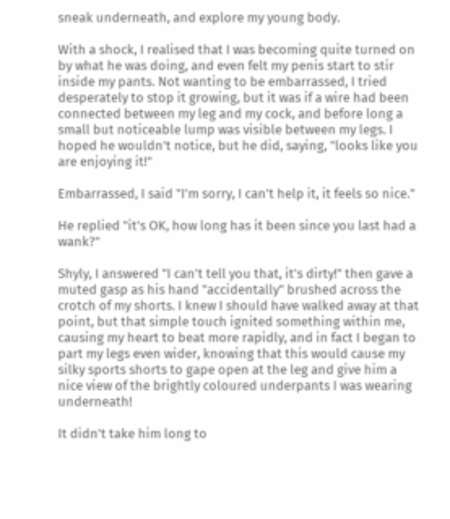sneak underneath, and explore my young body.

With a shock, I realised that I was becoming quite turned on by what he was doing, and even felt my penis start to stir inside my pants. Not wanting to be embarrassed, I tried desperately to stop it growing, but it was if a wire had been connected between my leg and my cock, and before long a small but noticeable lump was visible between my legs. I hoped he wouldn't notice, but he did, saying, "looks like you are enjoying it!"

Embarrassed, I said "I'm sorry, I can't help it, it feels so nice."

He replied "it's OK, how long has it been since you last had a wank?"

Shyly, I answered "I can't tell you that, it's dirty!" then gave a muted gasp as his hand "accidentally" brushed across the crotch of my shorts. I knew I should have walked away at that point, but that simple touch ignited something within me, causing my heart to beat more rapidly, and in fact I began to part my legs even wider, knowing that this would cause my silky sports shorts to gape open at the leg and give him a nice view of the brightly coloured underpants I was wearing underneath!

It didn't take him long to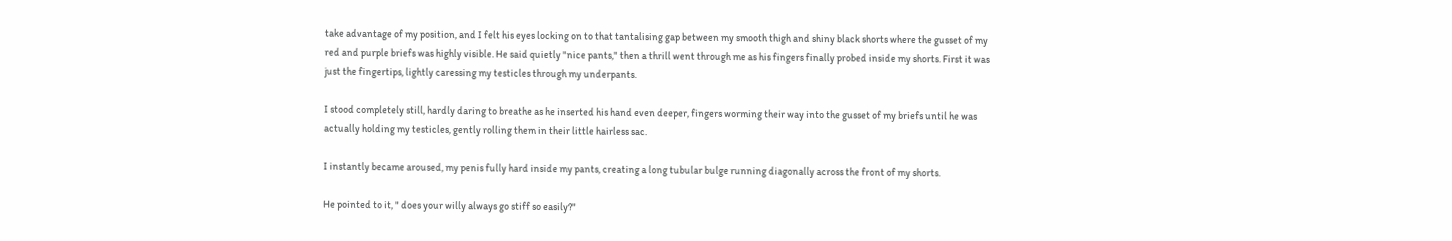take advantage of my position, and I felt his eyes locking on to that tantalising gap between my smooth thigh and shiny black shorts where the gusset of my red and purple briefs was highly visible. He said quietly "nice pants," then a thrill went through me as his fingers finally probed inside my shorts. First it was just the fingertips, lightly caressing my testicles through my underpants.

I stood completely still, hardly daring to breathe as he inserted his hand even deeper, fingers worming their way into the gusset of my briefs until he was actually holding my testicles, gently rolling them in their little hairless sac.

I instantly became aroused, my penis fully hard inside my pants, creating a long tubular bulge running diagonally across the front of my shorts.

He pointed to it, " does your willy always go stiff so easily?"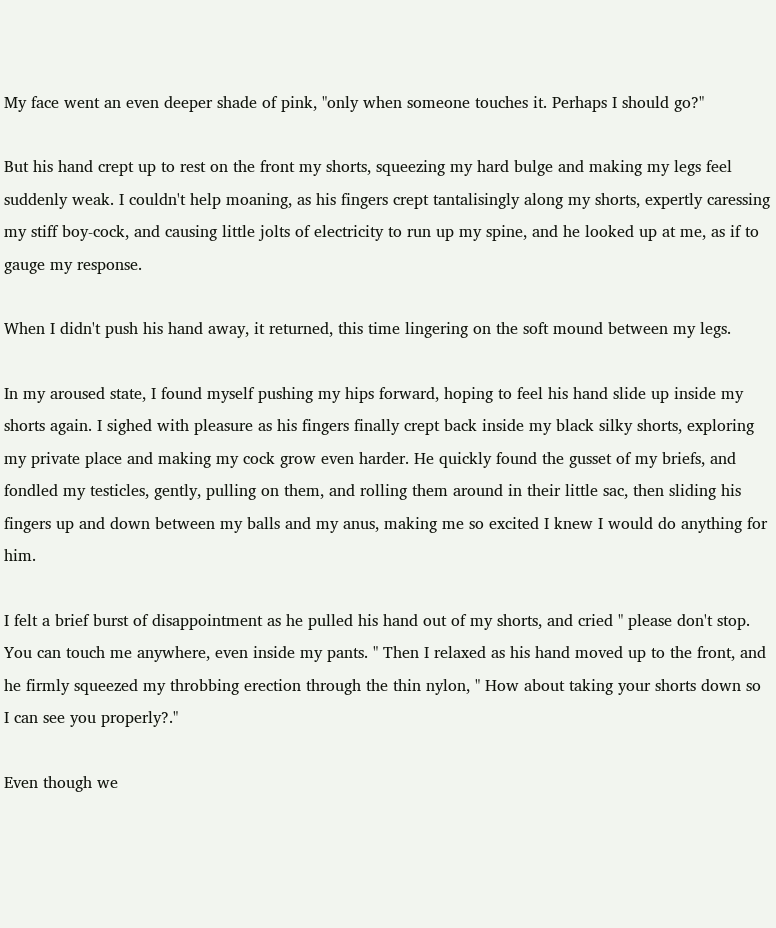My face went an even deeper shade of pink, "only when someone touches it. Perhaps I should go?"

But his hand crept up to rest on the front my shorts, squeezing my hard bulge and making my legs feel suddenly weak. I couldn't help moaning, as his fingers crept tantalisingly along my shorts, expertly caressing my stiff boy-cock, and causing little jolts of electricity to run up my spine, and he looked up at me, as if to gauge my response.

When I didn't push his hand away, it returned, this time lingering on the soft mound between my legs.

In my aroused state, I found myself pushing my hips forward, hoping to feel his hand slide up inside my shorts again. I sighed with pleasure as his fingers finally crept back inside my black silky shorts, exploring my private place and making my cock grow even harder. He quickly found the gusset of my briefs, and fondled my testicles, gently, pulling on them, and rolling them around in their little sac, then sliding his fingers up and down between my balls and my anus, making me so excited I knew I would do anything for him.

I felt a brief burst of disappointment as he pulled his hand out of my shorts, and cried " please don't stop. You can touch me anywhere, even inside my pants. " Then I relaxed as his hand moved up to the front, and he firmly squeezed my throbbing erection through the thin nylon, " How about taking your shorts down so I can see you properly?."

Even though we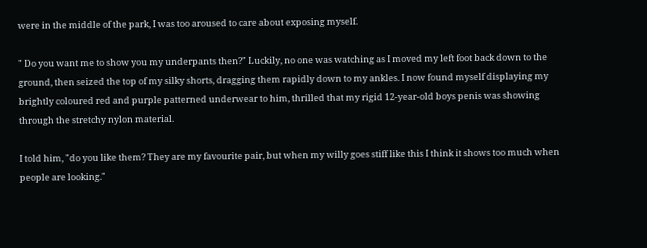were in the middle of the park, I was too aroused to care about exposing myself.

" Do you want me to show you my underpants then?" Luckily, no one was watching as I moved my left foot back down to the ground, then seized the top of my silky shorts, dragging them rapidly down to my ankles. I now found myself displaying my brightly coloured red and purple patterned underwear to him, thrilled that my rigid 12-year-old boys penis was showing through the stretchy nylon material.

I told him, "do you like them? They are my favourite pair, but when my willy goes stiff like this I think it shows too much when people are looking."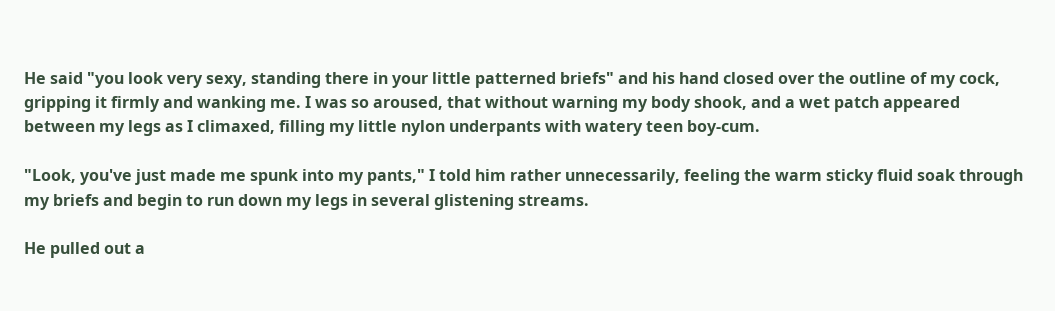He said "you look very sexy, standing there in your little patterned briefs" and his hand closed over the outline of my cock, gripping it firmly and wanking me. I was so aroused, that without warning my body shook, and a wet patch appeared between my legs as I climaxed, filling my little nylon underpants with watery teen boy-cum.

"Look, you've just made me spunk into my pants," I told him rather unnecessarily, feeling the warm sticky fluid soak through my briefs and begin to run down my legs in several glistening streams.

He pulled out a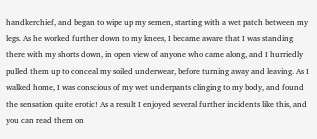handkerchief, and began to wipe up my semen, starting with a wet patch between my legs. As he worked further down to my knees, I became aware that I was standing there with my shorts down, in open view of anyone who came along, and I hurriedly pulled them up to conceal my soiled underwear, before turning away and leaving. As I walked home, I was conscious of my wet underpants clinging to my body, and found the sensation quite erotic! As a result I enjoyed several further incidents like this, and you can read them on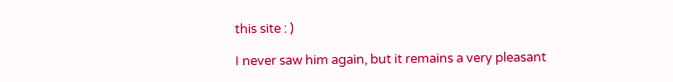this site : )

I never saw him again, but it remains a very pleasant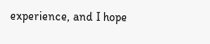experience, and I hope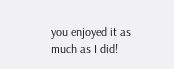you enjoyed it as much as I did!